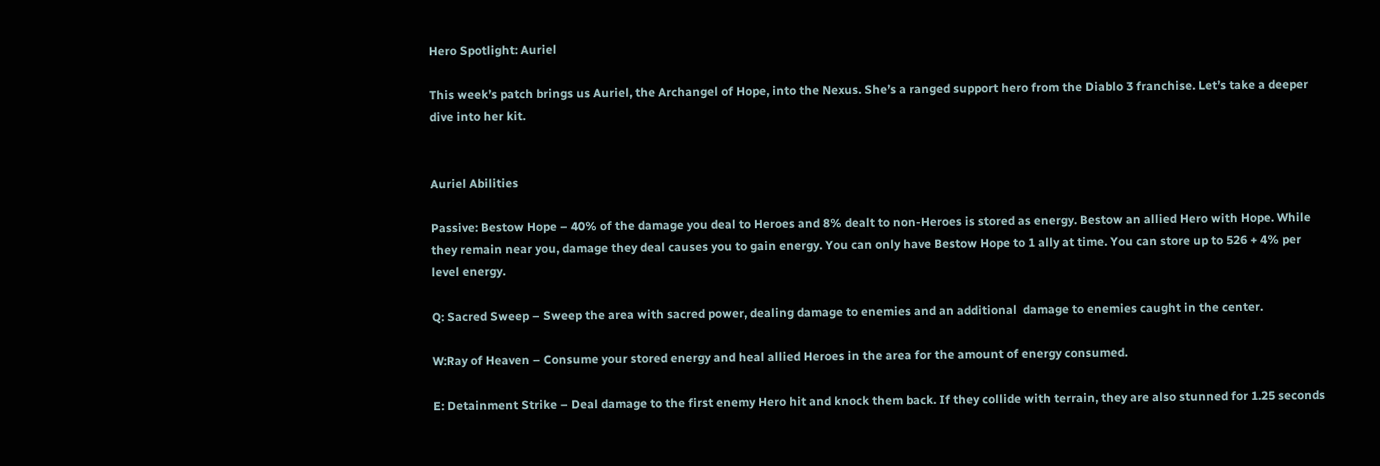Hero Spotlight: Auriel

This week’s patch brings us Auriel, the Archangel of Hope, into the Nexus. She’s a ranged support hero from the Diablo 3 franchise. Let’s take a deeper dive into her kit.


Auriel Abilities

Passive: Bestow Hope – 40% of the damage you deal to Heroes and 8% dealt to non-Heroes is stored as energy. Bestow an allied Hero with Hope. While they remain near you, damage they deal causes you to gain energy. You can only have Bestow Hope to 1 ally at time. You can store up to 526 + 4% per level energy.

Q: Sacred Sweep – Sweep the area with sacred power, dealing damage to enemies and an additional  damage to enemies caught in the center.

W:Ray of Heaven – Consume your stored energy and heal allied Heroes in the area for the amount of energy consumed.

E: Detainment Strike – Deal damage to the first enemy Hero hit and knock them back. If they collide with terrain, they are also stunned for 1.25 seconds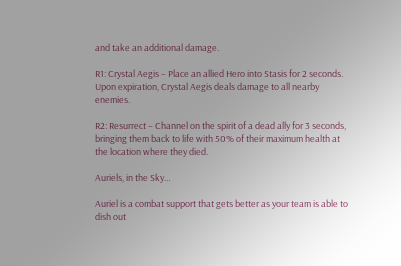and take an additional damage.

R1: Crystal Aegis – Place an allied Hero into Stasis for 2 seconds. Upon expiration, Crystal Aegis deals damage to all nearby enemies.

R2: Resurrect – Channel on the spirit of a dead ally for 3 seconds, bringing them back to life with 50% of their maximum health at the location where they died.

Auriels, in the Sky…

Auriel is a combat support that gets better as your team is able to dish out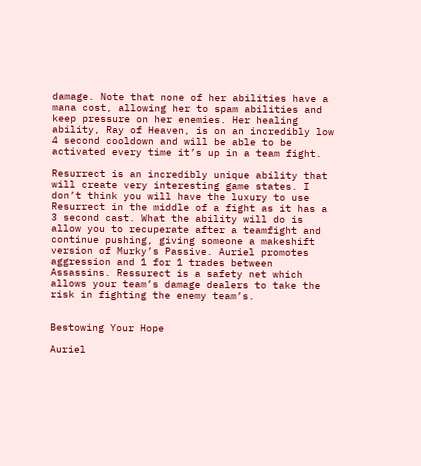damage. Note that none of her abilities have a mana cost, allowing her to spam abilities and keep pressure on her enemies. Her healing ability, Ray of Heaven, is on an incredibly low 4 second cooldown and will be able to be activated every time it’s up in a team fight.

Resurrect is an incredibly unique ability that will create very interesting game states. I don’t think you will have the luxury to use Resurrect in the middle of a fight as it has a 3 second cast. What the ability will do is allow you to recuperate after a teamfight and continue pushing, giving someone a makeshift version of Murky’s Passive. Auriel promotes aggression and 1 for 1 trades between Assassins. Ressurect is a safety net which allows your team’s damage dealers to take the risk in fighting the enemy team’s.


Bestowing Your Hope

Auriel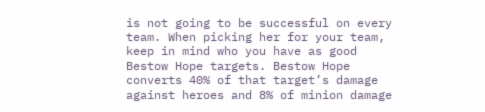is not going to be successful on every team. When picking her for your team, keep in mind who you have as good Bestow Hope targets. Bestow Hope converts 40% of that target’s damage against heroes and 8% of minion damage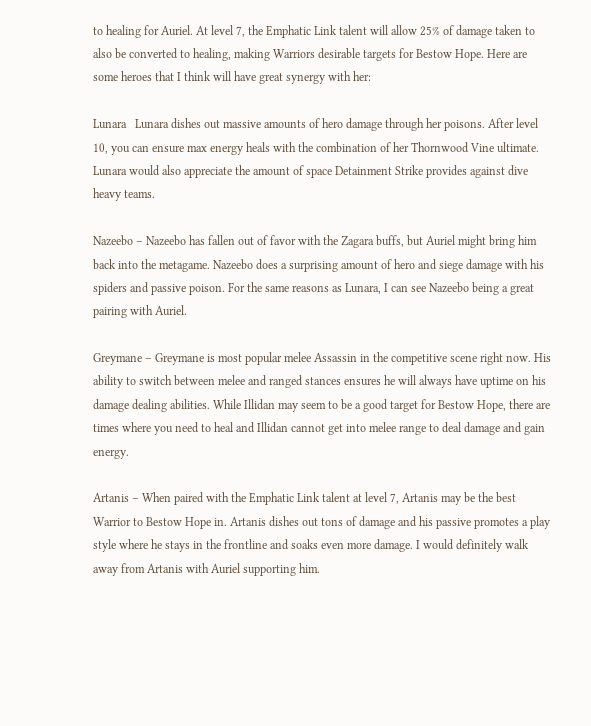to healing for Auriel. At level 7, the Emphatic Link talent will allow 25% of damage taken to also be converted to healing, making Warriors desirable targets for Bestow Hope. Here are some heroes that I think will have great synergy with her:

Lunara   Lunara dishes out massive amounts of hero damage through her poisons. After level 10, you can ensure max energy heals with the combination of her Thornwood Vine ultimate. Lunara would also appreciate the amount of space Detainment Strike provides against dive heavy teams.

Nazeebo – Nazeebo has fallen out of favor with the Zagara buffs, but Auriel might bring him back into the metagame. Nazeebo does a surprising amount of hero and siege damage with his spiders and passive poison. For the same reasons as Lunara, I can see Nazeebo being a great pairing with Auriel.

Greymane – Greymane is most popular melee Assassin in the competitive scene right now. His ability to switch between melee and ranged stances ensures he will always have uptime on his damage dealing abilities. While Illidan may seem to be a good target for Bestow Hope, there are times where you need to heal and Illidan cannot get into melee range to deal damage and gain energy.

Artanis – When paired with the Emphatic Link talent at level 7, Artanis may be the best Warrior to Bestow Hope in. Artanis dishes out tons of damage and his passive promotes a play style where he stays in the frontline and soaks even more damage. I would definitely walk away from Artanis with Auriel supporting him.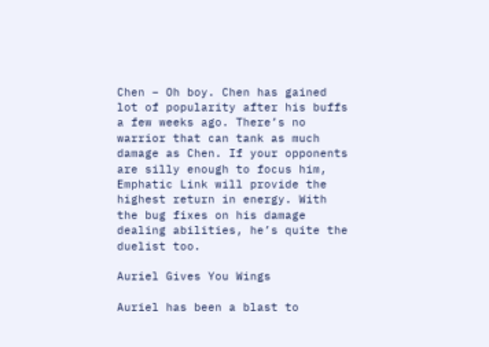Chen – Oh boy. Chen has gained lot of popularity after his buffs a few weeks ago. There’s no warrior that can tank as much damage as Chen. If your opponents are silly enough to focus him, Emphatic Link will provide the highest return in energy. With the bug fixes on his damage dealing abilities, he’s quite the duelist too.

Auriel Gives You Wings

Auriel has been a blast to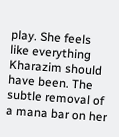play. She feels like everything Kharazim should have been. The subtle removal of a mana bar on her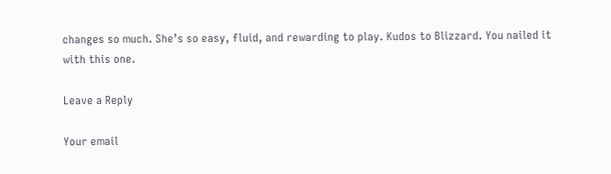changes so much. She’s so easy, fluid, and rewarding to play. Kudos to Blizzard. You nailed it with this one.

Leave a Reply

Your email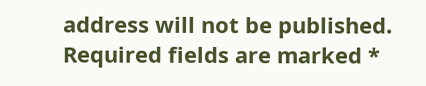address will not be published. Required fields are marked *